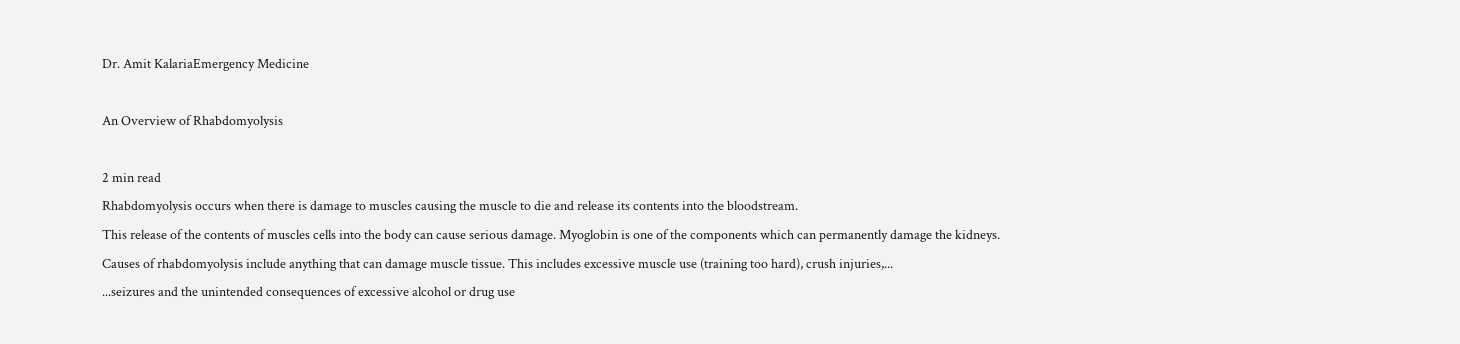Dr. Amit KalariaEmergency Medicine

An Overview of Rhabdomyolysis

2 min read
Rhabdomyolysis occurs when there is damage to muscles causing the muscle to die and release its contents into the bloodstream.
This release of the contents of muscles cells into the body can cause serious damage. Myoglobin is one of the components which can permanently damage the kidneys.
Causes of rhabdomyolysis include anything that can damage muscle tissue. This includes excessive muscle use (training too hard), crush injuries,...
...seizures and the unintended consequences of excessive alcohol or drug use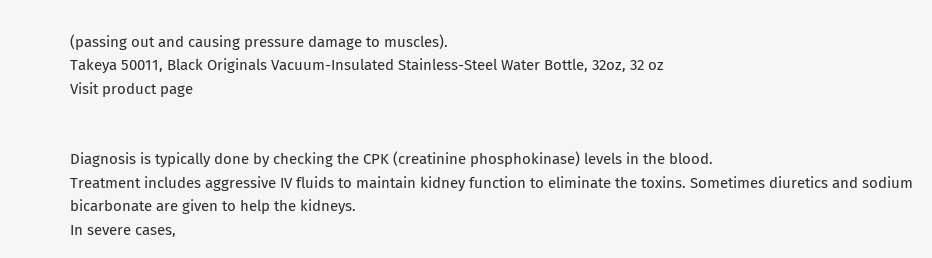(passing out and causing pressure damage to muscles).
Takeya 50011, Black Originals Vacuum-Insulated Stainless-Steel Water Bottle, 32oz, 32 oz
Visit product page


Diagnosis is typically done by checking the CPK (creatinine phosphokinase) levels in the blood.
Treatment includes aggressive IV fluids to maintain kidney function to eliminate the toxins. Sometimes diuretics and sodium bicarbonate are given to help the kidneys.
In severe cases,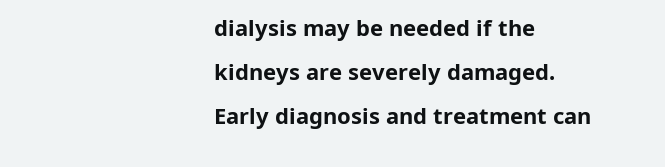dialysis may be needed if the kidneys are severely damaged.
Early diagnosis and treatment can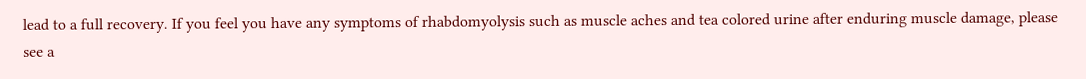lead to a full recovery. If you feel you have any symptoms of rhabdomyolysis such as muscle aches and tea colored urine after enduring muscle damage, please see a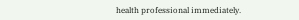health professional immediately.